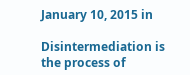January 10, 2015 in

Disintermediation is the process of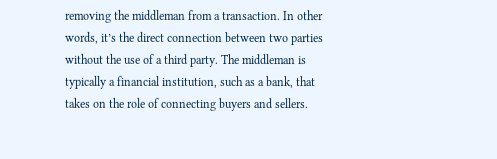removing the middleman from a transaction. In other words, it’s the direct connection between two parties without the use of a third party. The middleman is typically a financial institution, such as a bank, that takes on the role of connecting buyers and sellers.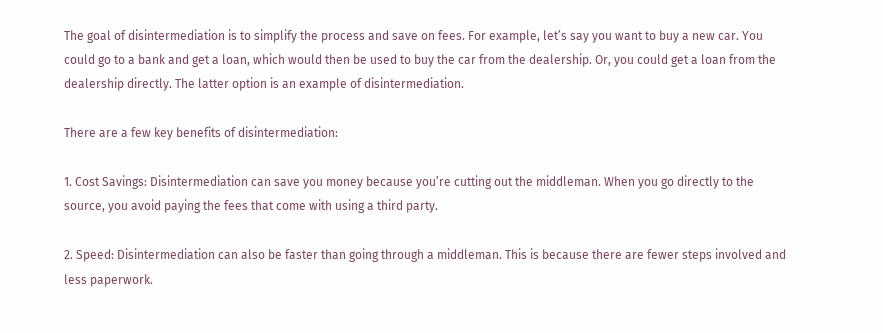The goal of disintermediation is to simplify the process and save on fees. For example, let’s say you want to buy a new car. You could go to a bank and get a loan, which would then be used to buy the car from the dealership. Or, you could get a loan from the dealership directly. The latter option is an example of disintermediation.

There are a few key benefits of disintermediation:

1. Cost Savings: Disintermediation can save you money because you’re cutting out the middleman. When you go directly to the source, you avoid paying the fees that come with using a third party.

2. Speed: Disintermediation can also be faster than going through a middleman. This is because there are fewer steps involved and less paperwork.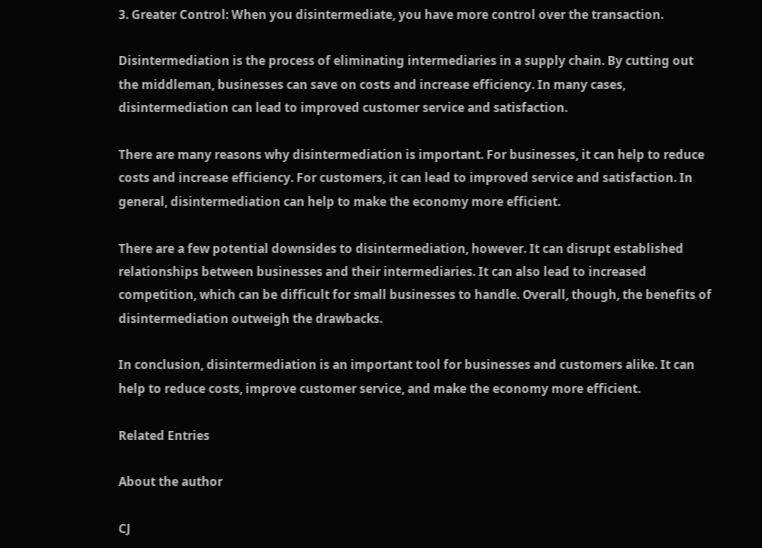3. Greater Control: When you disintermediate, you have more control over the transaction.

Disintermediation is the process of eliminating intermediaries in a supply chain. By cutting out the middleman, businesses can save on costs and increase efficiency. In many cases, disintermediation can lead to improved customer service and satisfaction.

There are many reasons why disintermediation is important. For businesses, it can help to reduce costs and increase efficiency. For customers, it can lead to improved service and satisfaction. In general, disintermediation can help to make the economy more efficient.

There are a few potential downsides to disintermediation, however. It can disrupt established relationships between businesses and their intermediaries. It can also lead to increased competition, which can be difficult for small businesses to handle. Overall, though, the benefits of disintermediation outweigh the drawbacks.

In conclusion, disintermediation is an important tool for businesses and customers alike. It can help to reduce costs, improve customer service, and make the economy more efficient.

Related Entries

About the author

CJ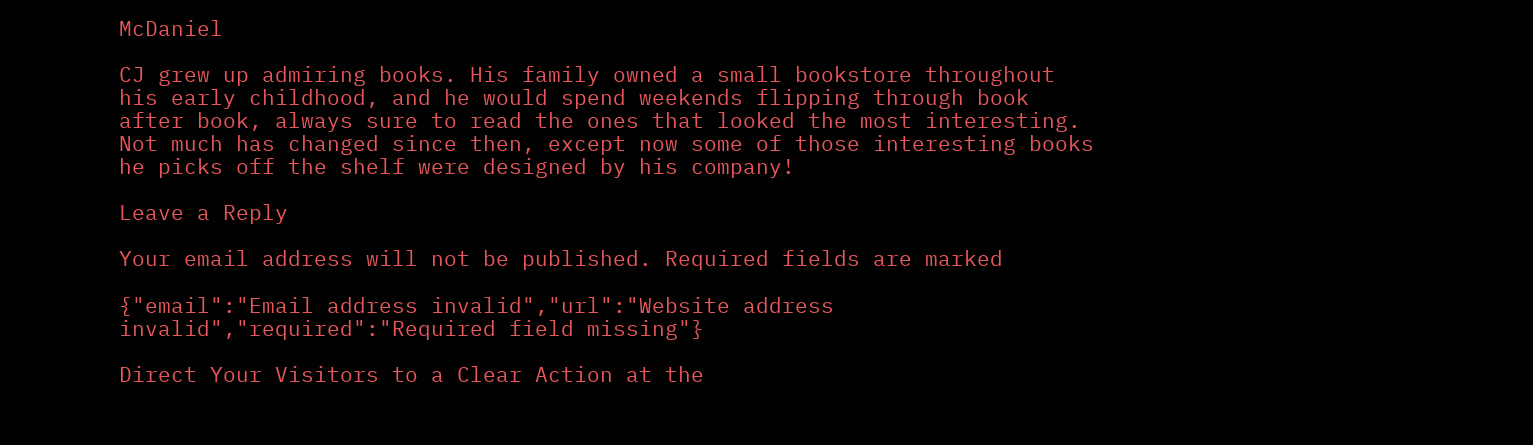McDaniel

CJ grew up admiring books. His family owned a small bookstore throughout his early childhood, and he would spend weekends flipping through book after book, always sure to read the ones that looked the most interesting. Not much has changed since then, except now some of those interesting books he picks off the shelf were designed by his company!

Leave a Reply

Your email address will not be published. Required fields are marked

{"email":"Email address invalid","url":"Website address invalid","required":"Required field missing"}

Direct Your Visitors to a Clear Action at the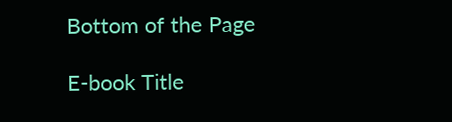Bottom of the Page

E-book Title